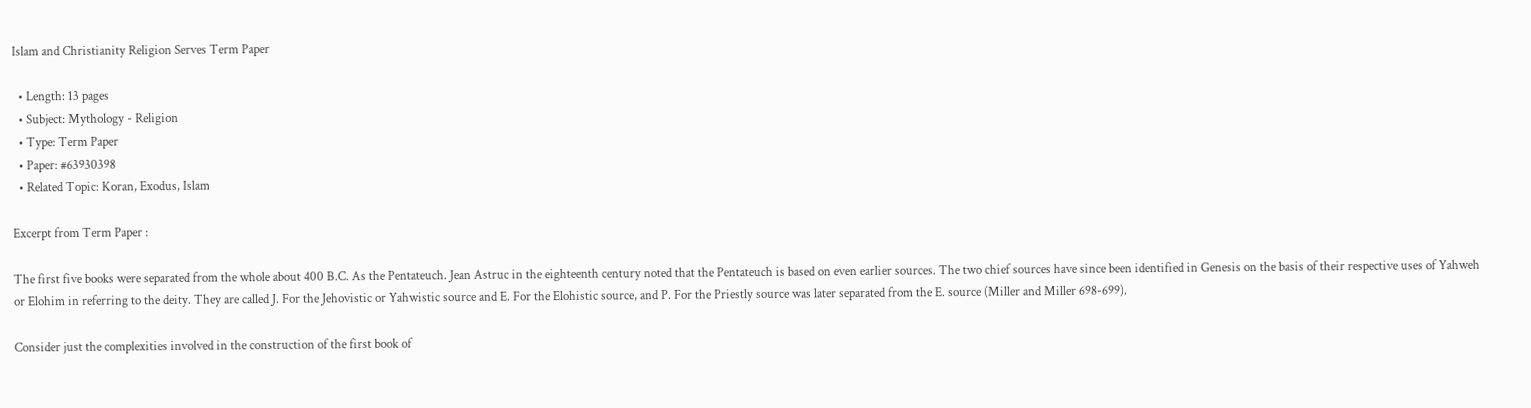Islam and Christianity Religion Serves Term Paper

  • Length: 13 pages
  • Subject: Mythology - Religion
  • Type: Term Paper
  • Paper: #63930398
  • Related Topic: Koran, Exodus, Islam

Excerpt from Term Paper :

The first five books were separated from the whole about 400 B.C. As the Pentateuch. Jean Astruc in the eighteenth century noted that the Pentateuch is based on even earlier sources. The two chief sources have since been identified in Genesis on the basis of their respective uses of Yahweh or Elohim in referring to the deity. They are called J. For the Jehovistic or Yahwistic source and E. For the Elohistic source, and P. For the Priestly source was later separated from the E. source (Miller and Miller 698-699).

Consider just the complexities involved in the construction of the first book of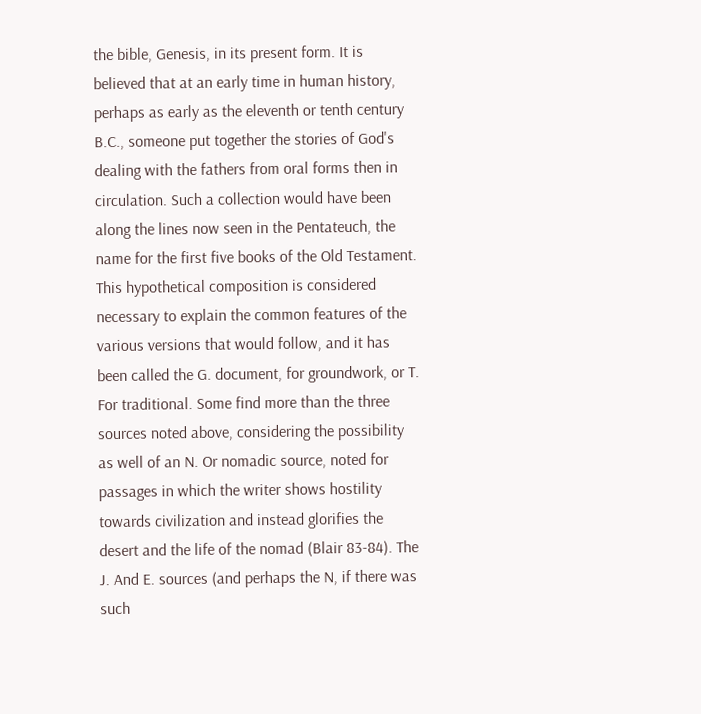the bible, Genesis, in its present form. It is believed that at an early time in human history, perhaps as early as the eleventh or tenth century B.C., someone put together the stories of God's dealing with the fathers from oral forms then in circulation. Such a collection would have been along the lines now seen in the Pentateuch, the name for the first five books of the Old Testament. This hypothetical composition is considered necessary to explain the common features of the various versions that would follow, and it has been called the G. document, for groundwork, or T. For traditional. Some find more than the three sources noted above, considering the possibility as well of an N. Or nomadic source, noted for passages in which the writer shows hostility towards civilization and instead glorifies the desert and the life of the nomad (Blair 83-84). The J. And E. sources (and perhaps the N, if there was such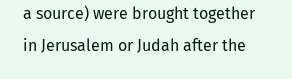a source) were brought together in Jerusalem or Judah after the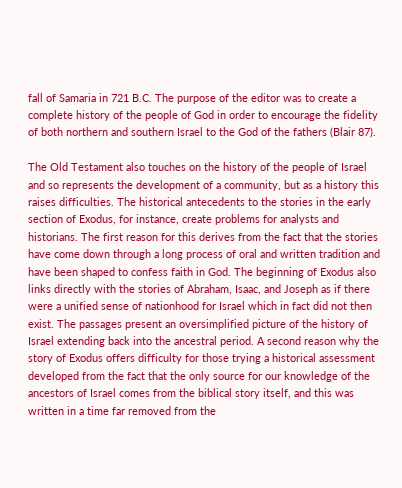fall of Samaria in 721 B.C. The purpose of the editor was to create a complete history of the people of God in order to encourage the fidelity of both northern and southern Israel to the God of the fathers (Blair 87).

The Old Testament also touches on the history of the people of Israel and so represents the development of a community, but as a history this raises difficulties. The historical antecedents to the stories in the early section of Exodus, for instance, create problems for analysts and historians. The first reason for this derives from the fact that the stories have come down through a long process of oral and written tradition and have been shaped to confess faith in God. The beginning of Exodus also links directly with the stories of Abraham, Isaac, and Joseph as if there were a unified sense of nationhood for Israel which in fact did not then exist. The passages present an oversimplified picture of the history of Israel extending back into the ancestral period. A second reason why the story of Exodus offers difficulty for those trying a historical assessment developed from the fact that the only source for our knowledge of the ancestors of Israel comes from the biblical story itself, and this was written in a time far removed from the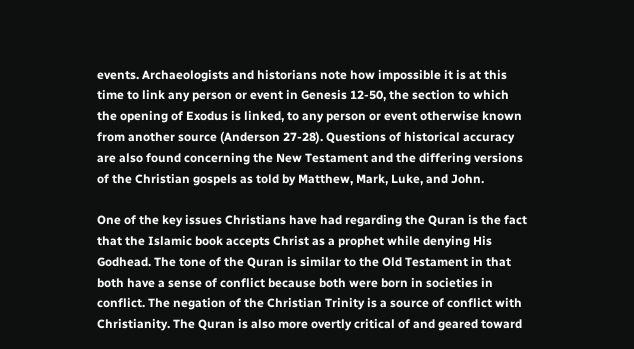events. Archaeologists and historians note how impossible it is at this time to link any person or event in Genesis 12-50, the section to which the opening of Exodus is linked, to any person or event otherwise known from another source (Anderson 27-28). Questions of historical accuracy are also found concerning the New Testament and the differing versions of the Christian gospels as told by Matthew, Mark, Luke, and John.

One of the key issues Christians have had regarding the Quran is the fact that the Islamic book accepts Christ as a prophet while denying His Godhead. The tone of the Quran is similar to the Old Testament in that both have a sense of conflict because both were born in societies in conflict. The negation of the Christian Trinity is a source of conflict with Christianity. The Quran is also more overtly critical of and geared toward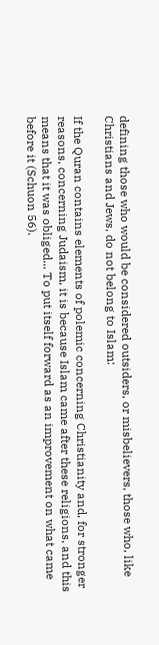defining those who would be considered outsiders, or misbelievers, those who, like Christians and Jews, do not belong to Islam:

If the Quran contains elements of polemic concerning Christianity and, for stronger reasons, concerning Judaism, it is because Islam came after these religions, and this means that it was obliged... To put itself forward as an improvement on what came before it (Schuon 56).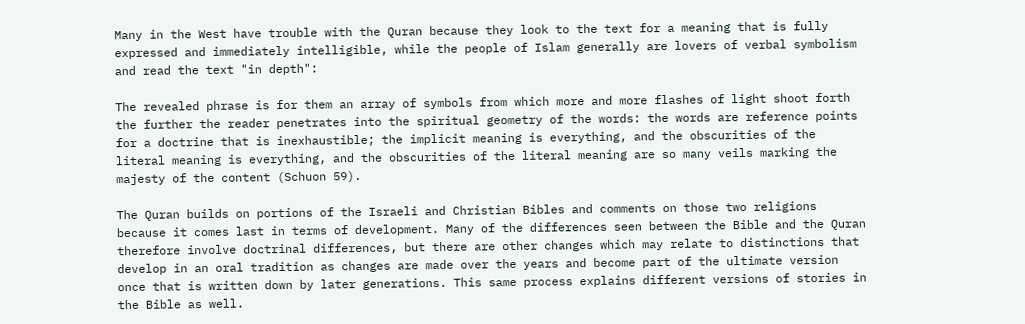Many in the West have trouble with the Quran because they look to the text for a meaning that is fully expressed and immediately intelligible, while the people of Islam generally are lovers of verbal symbolism and read the text "in depth":

The revealed phrase is for them an array of symbols from which more and more flashes of light shoot forth the further the reader penetrates into the spiritual geometry of the words: the words are reference points for a doctrine that is inexhaustible; the implicit meaning is everything, and the obscurities of the literal meaning is everything, and the obscurities of the literal meaning are so many veils marking the majesty of the content (Schuon 59).

The Quran builds on portions of the Israeli and Christian Bibles and comments on those two religions because it comes last in terms of development. Many of the differences seen between the Bible and the Quran therefore involve doctrinal differences, but there are other changes which may relate to distinctions that develop in an oral tradition as changes are made over the years and become part of the ultimate version once that is written down by later generations. This same process explains different versions of stories in the Bible as well.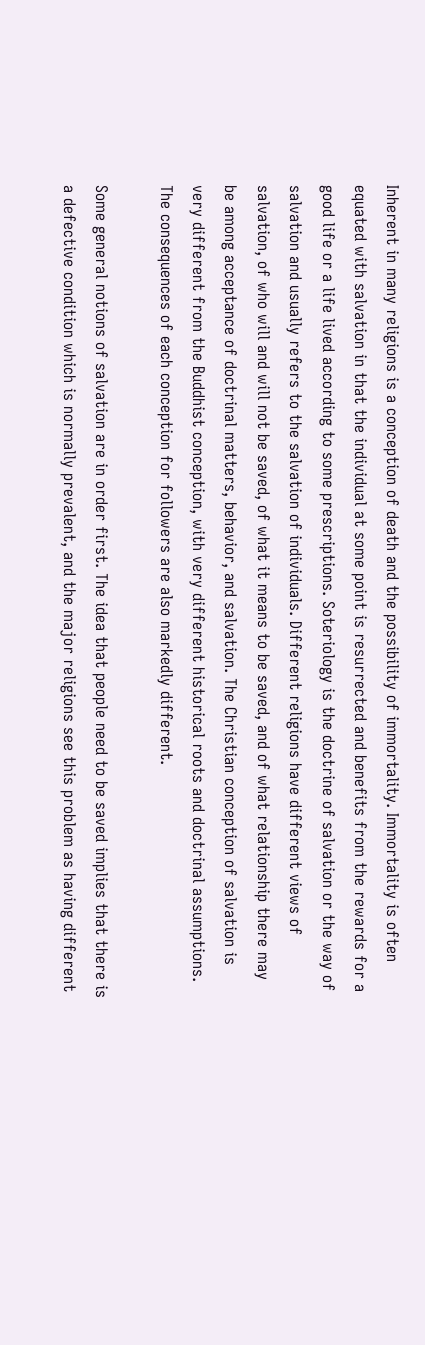Inherent in many religions is a conception of death and the possibility of immortality. Immortality is often equated with salvation in that the individual at some point is resurrected and benefits from the rewards for a good life or a life lived according to some prescriptions. Soteriology is the doctrine of salvation or the way of salvation and usually refers to the salvation of individuals. Different religions have different views of salvation, of who will and will not be saved, of what it means to be saved, and of what relationship there may be among acceptance of doctrinal matters, behavior, and salvation. The Christian conception of salvation is very different from the Buddhist conception, with very different historical roots and doctrinal assumptions. The consequences of each conception for followers are also markedly different.

Some general notions of salvation are in order first. The idea that people need to be saved implies that there is a defective condition which is normally prevalent, and the major religions see this problem as having different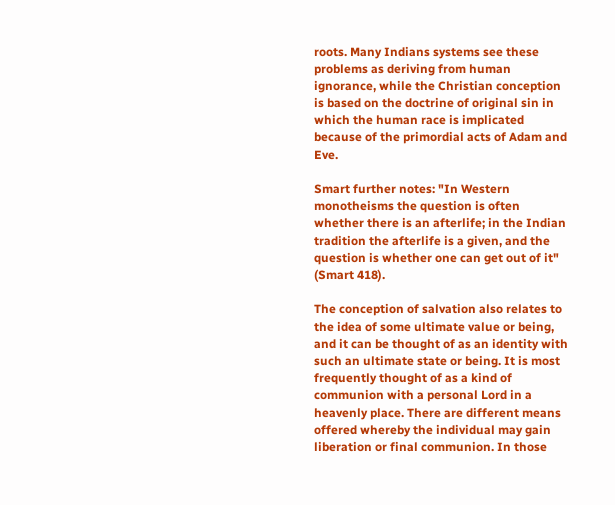roots. Many Indians systems see these problems as deriving from human ignorance, while the Christian conception is based on the doctrine of original sin in which the human race is implicated because of the primordial acts of Adam and Eve.

Smart further notes: "In Western monotheisms the question is often whether there is an afterlife; in the Indian tradition the afterlife is a given, and the question is whether one can get out of it" (Smart 418).

The conception of salvation also relates to the idea of some ultimate value or being, and it can be thought of as an identity with such an ultimate state or being. It is most frequently thought of as a kind of communion with a personal Lord in a heavenly place. There are different means offered whereby the individual may gain liberation or final communion. In those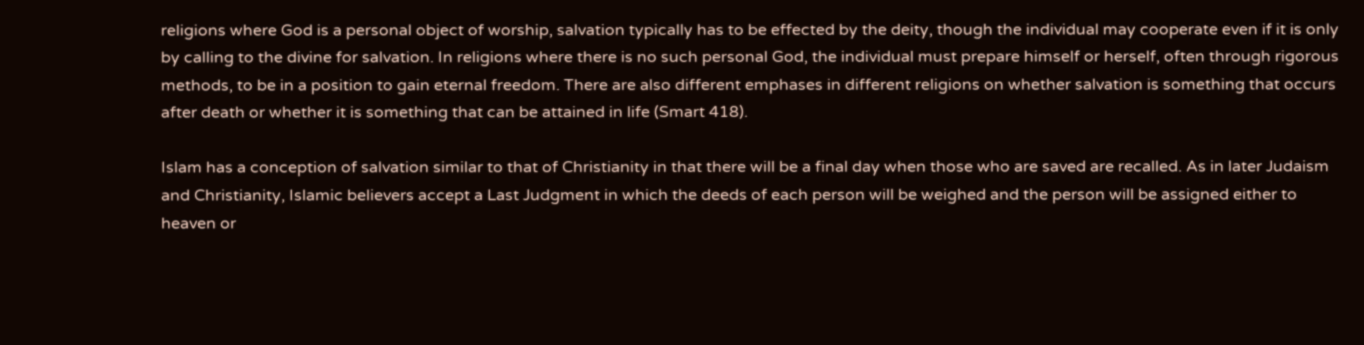religions where God is a personal object of worship, salvation typically has to be effected by the deity, though the individual may cooperate even if it is only by calling to the divine for salvation. In religions where there is no such personal God, the individual must prepare himself or herself, often through rigorous methods, to be in a position to gain eternal freedom. There are also different emphases in different religions on whether salvation is something that occurs after death or whether it is something that can be attained in life (Smart 418).

Islam has a conception of salvation similar to that of Christianity in that there will be a final day when those who are saved are recalled. As in later Judaism and Christianity, Islamic believers accept a Last Judgment in which the deeds of each person will be weighed and the person will be assigned either to heaven or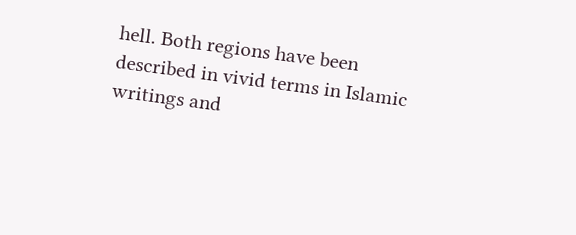hell. Both regions have been described in vivid terms in Islamic writings and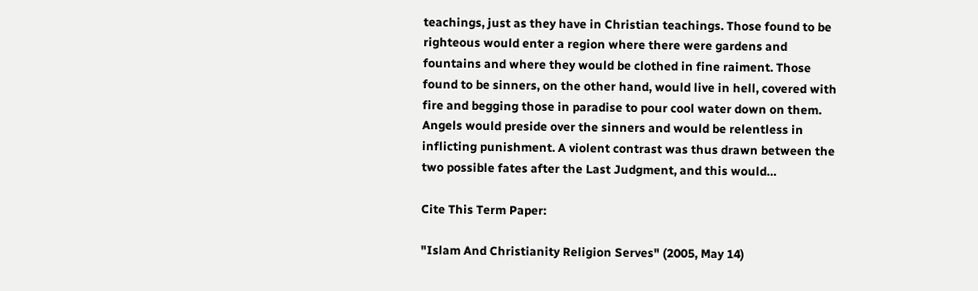teachings, just as they have in Christian teachings. Those found to be righteous would enter a region where there were gardens and fountains and where they would be clothed in fine raiment. Those found to be sinners, on the other hand, would live in hell, covered with fire and begging those in paradise to pour cool water down on them. Angels would preside over the sinners and would be relentless in inflicting punishment. A violent contrast was thus drawn between the two possible fates after the Last Judgment, and this would…

Cite This Term Paper:

"Islam And Christianity Religion Serves" (2005, May 14)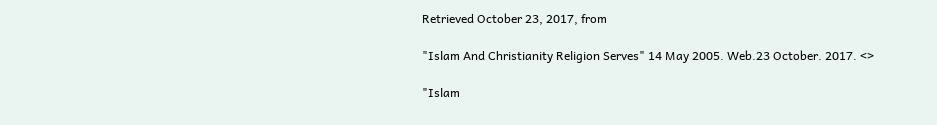Retrieved October 23, 2017, from

"Islam And Christianity Religion Serves" 14 May 2005. Web.23 October. 2017. <>

"Islam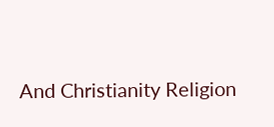And Christianity Religion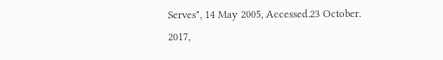Serves", 14 May 2005, Accessed.23 October. 2017,